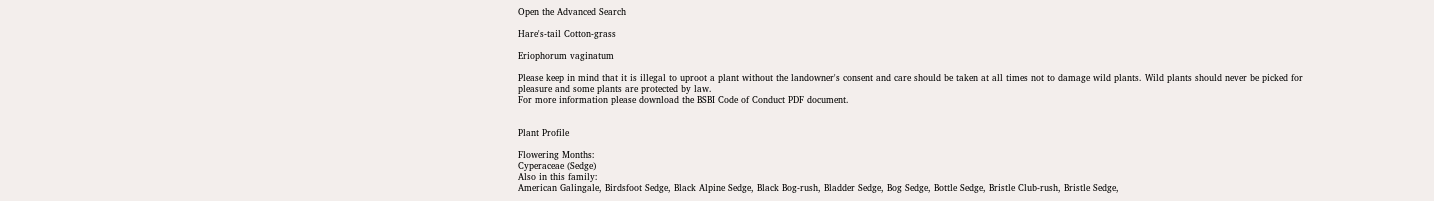Open the Advanced Search

Hare's-tail Cotton-grass

Eriophorum vaginatum

Please keep in mind that it is illegal to uproot a plant without the landowner's consent and care should be taken at all times not to damage wild plants. Wild plants should never be picked for pleasure and some plants are protected by law.
For more information please download the BSBI Code of Conduct PDF document.


Plant Profile

Flowering Months:
Cyperaceae (Sedge)
Also in this family:
American Galingale, Birdsfoot Sedge, Black Alpine Sedge, Black Bog-rush, Bladder Sedge, Bog Sedge, Bottle Sedge, Bristle Club-rush, Bristle Sedge,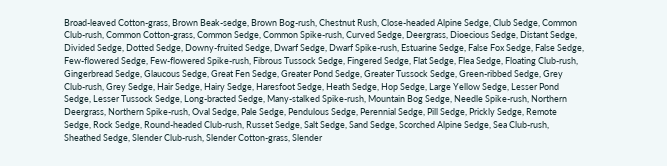Broad-leaved Cotton-grass, Brown Beak-sedge, Brown Bog-rush, Chestnut Rush, Close-headed Alpine Sedge, Club Sedge, Common Club-rush, Common Cotton-grass, Common Sedge, Common Spike-rush, Curved Sedge, Deergrass, Dioecious Sedge, Distant Sedge, Divided Sedge, Dotted Sedge, Downy-fruited Sedge, Dwarf Sedge, Dwarf Spike-rush, Estuarine Sedge, False Fox Sedge, False Sedge, Few-flowered Sedge, Few-flowered Spike-rush, Fibrous Tussock Sedge, Fingered Sedge, Flat Sedge, Flea Sedge, Floating Club-rush, Gingerbread Sedge, Glaucous Sedge, Great Fen Sedge, Greater Pond Sedge, Greater Tussock Sedge, Green-ribbed Sedge, Grey Club-rush, Grey Sedge, Hair Sedge, Hairy Sedge, Haresfoot Sedge, Heath Sedge, Hop Sedge, Large Yellow Sedge, Lesser Pond Sedge, Lesser Tussock Sedge, Long-bracted Sedge, Many-stalked Spike-rush, Mountain Bog Sedge, Needle Spike-rush, Northern Deergrass, Northern Spike-rush, Oval Sedge, Pale Sedge, Pendulous Sedge, Perennial Sedge, Pill Sedge, Prickly Sedge, Remote Sedge, Rock Sedge, Round-headed Club-rush, Russet Sedge, Salt Sedge, Sand Sedge, Scorched Alpine Sedge, Sea Club-rush, Sheathed Sedge, Slender Club-rush, Slender Cotton-grass, Slender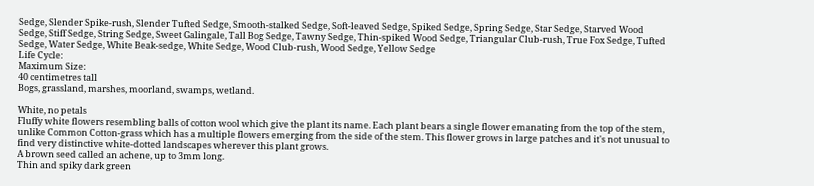Sedge, Slender Spike-rush, Slender Tufted Sedge, Smooth-stalked Sedge, Soft-leaved Sedge, Spiked Sedge, Spring Sedge, Star Sedge, Starved Wood Sedge, Stiff Sedge, String Sedge, Sweet Galingale, Tall Bog Sedge, Tawny Sedge, Thin-spiked Wood Sedge, Triangular Club-rush, True Fox Sedge, Tufted Sedge, Water Sedge, White Beak-sedge, White Sedge, Wood Club-rush, Wood Sedge, Yellow Sedge
Life Cycle:
Maximum Size:
40 centimetres tall
Bogs, grassland, marshes, moorland, swamps, wetland.

White, no petals
Fluffy white flowers resembling balls of cotton wool which give the plant its name. Each plant bears a single flower emanating from the top of the stem, unlike Common Cotton-grass which has a multiple flowers emerging from the side of the stem. This flower grows in large patches and it's not unusual to find very distinctive white-dotted landscapes wherever this plant grows.
A brown seed called an achene, up to 3mm long.
Thin and spiky dark green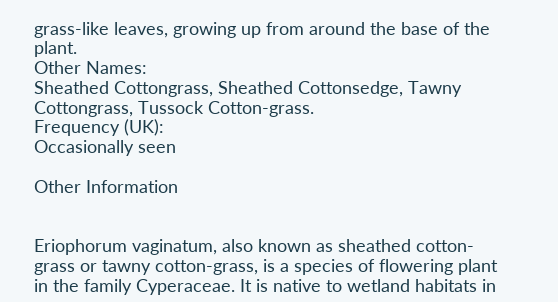grass-like leaves, growing up from around the base of the plant.
Other Names:
Sheathed Cottongrass, Sheathed Cottonsedge, Tawny Cottongrass, Tussock Cotton-grass.
Frequency (UK):
Occasionally seen

Other Information


Eriophorum vaginatum, also known as sheathed cotton-grass or tawny cotton-grass, is a species of flowering plant in the family Cyperaceae. It is native to wetland habitats in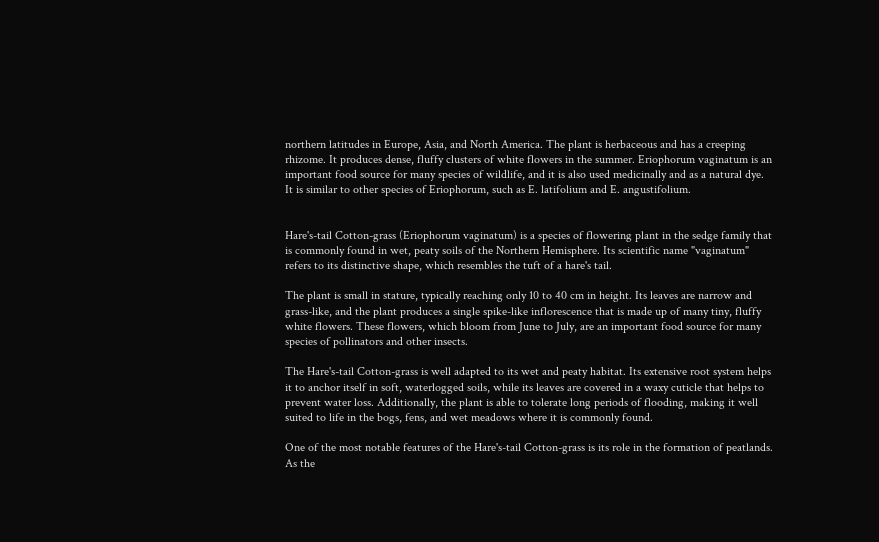northern latitudes in Europe, Asia, and North America. The plant is herbaceous and has a creeping rhizome. It produces dense, fluffy clusters of white flowers in the summer. Eriophorum vaginatum is an important food source for many species of wildlife, and it is also used medicinally and as a natural dye. It is similar to other species of Eriophorum, such as E. latifolium and E. angustifolium.


Hare's-tail Cotton-grass (Eriophorum vaginatum) is a species of flowering plant in the sedge family that is commonly found in wet, peaty soils of the Northern Hemisphere. Its scientific name "vaginatum" refers to its distinctive shape, which resembles the tuft of a hare's tail.

The plant is small in stature, typically reaching only 10 to 40 cm in height. Its leaves are narrow and grass-like, and the plant produces a single spike-like inflorescence that is made up of many tiny, fluffy white flowers. These flowers, which bloom from June to July, are an important food source for many species of pollinators and other insects.

The Hare's-tail Cotton-grass is well adapted to its wet and peaty habitat. Its extensive root system helps it to anchor itself in soft, waterlogged soils, while its leaves are covered in a waxy cuticle that helps to prevent water loss. Additionally, the plant is able to tolerate long periods of flooding, making it well suited to life in the bogs, fens, and wet meadows where it is commonly found.

One of the most notable features of the Hare's-tail Cotton-grass is its role in the formation of peatlands. As the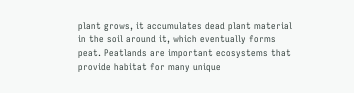plant grows, it accumulates dead plant material in the soil around it, which eventually forms peat. Peatlands are important ecosystems that provide habitat for many unique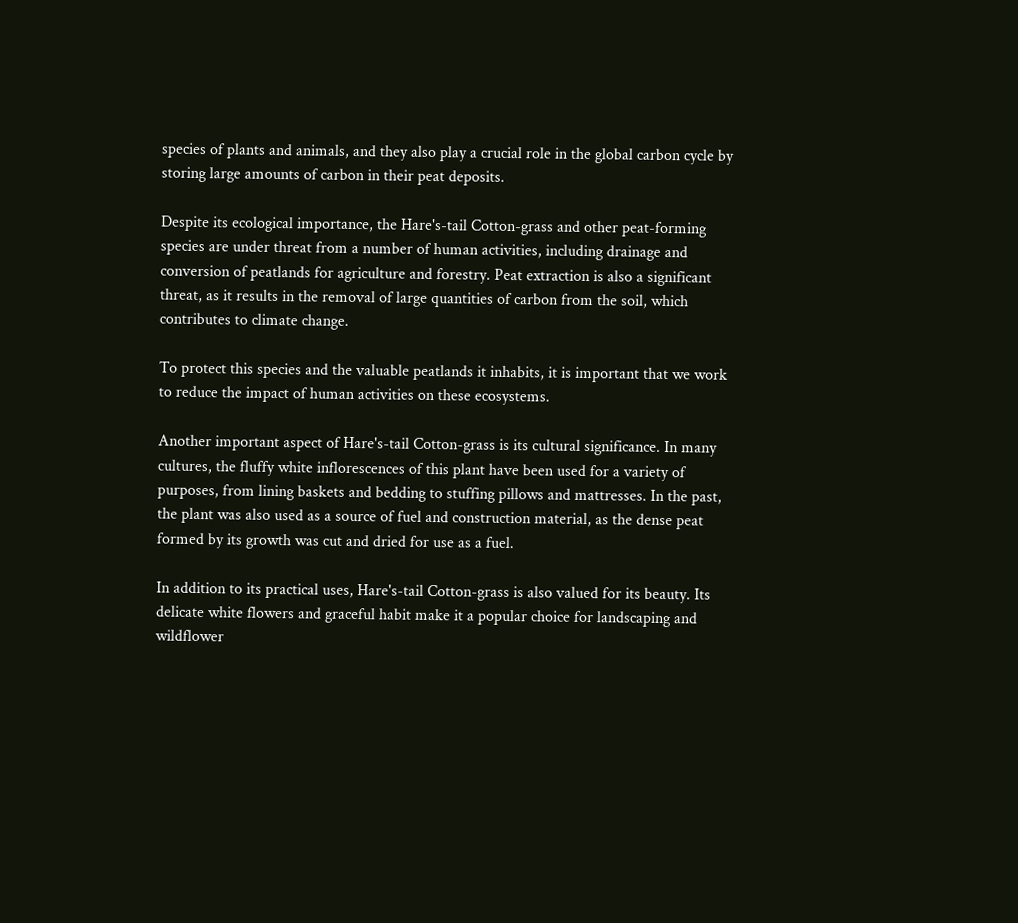species of plants and animals, and they also play a crucial role in the global carbon cycle by storing large amounts of carbon in their peat deposits.

Despite its ecological importance, the Hare's-tail Cotton-grass and other peat-forming species are under threat from a number of human activities, including drainage and conversion of peatlands for agriculture and forestry. Peat extraction is also a significant threat, as it results in the removal of large quantities of carbon from the soil, which contributes to climate change.

To protect this species and the valuable peatlands it inhabits, it is important that we work to reduce the impact of human activities on these ecosystems.

Another important aspect of Hare's-tail Cotton-grass is its cultural significance. In many cultures, the fluffy white inflorescences of this plant have been used for a variety of purposes, from lining baskets and bedding to stuffing pillows and mattresses. In the past, the plant was also used as a source of fuel and construction material, as the dense peat formed by its growth was cut and dried for use as a fuel.

In addition to its practical uses, Hare's-tail Cotton-grass is also valued for its beauty. Its delicate white flowers and graceful habit make it a popular choice for landscaping and wildflower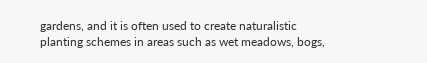gardens, and it is often used to create naturalistic planting schemes in areas such as wet meadows, bogs,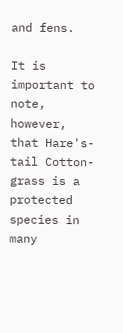and fens.

It is important to note, however, that Hare's-tail Cotton-grass is a protected species in many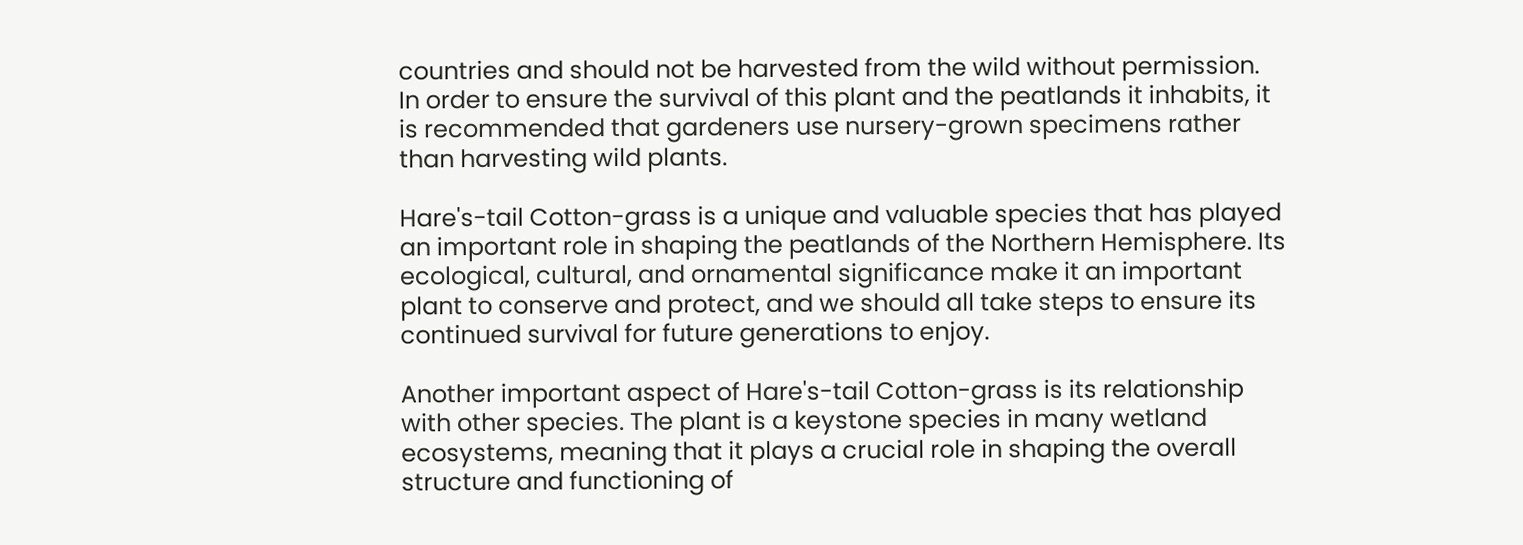countries and should not be harvested from the wild without permission. In order to ensure the survival of this plant and the peatlands it inhabits, it is recommended that gardeners use nursery-grown specimens rather than harvesting wild plants.

Hare's-tail Cotton-grass is a unique and valuable species that has played an important role in shaping the peatlands of the Northern Hemisphere. Its ecological, cultural, and ornamental significance make it an important plant to conserve and protect, and we should all take steps to ensure its continued survival for future generations to enjoy.

Another important aspect of Hare's-tail Cotton-grass is its relationship with other species. The plant is a keystone species in many wetland ecosystems, meaning that it plays a crucial role in shaping the overall structure and functioning of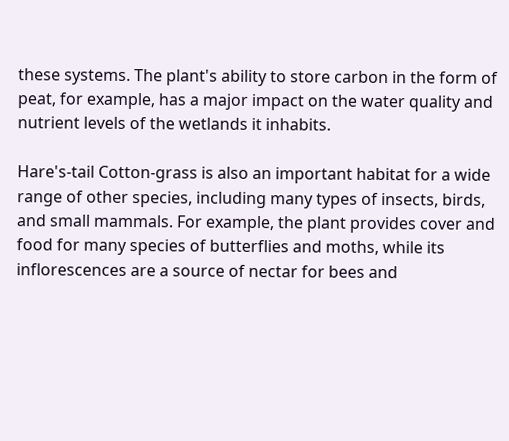these systems. The plant's ability to store carbon in the form of peat, for example, has a major impact on the water quality and nutrient levels of the wetlands it inhabits.

Hare's-tail Cotton-grass is also an important habitat for a wide range of other species, including many types of insects, birds, and small mammals. For example, the plant provides cover and food for many species of butterflies and moths, while its inflorescences are a source of nectar for bees and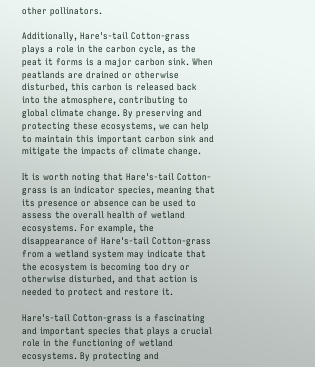other pollinators.

Additionally, Hare's-tail Cotton-grass plays a role in the carbon cycle, as the peat it forms is a major carbon sink. When peatlands are drained or otherwise disturbed, this carbon is released back into the atmosphere, contributing to global climate change. By preserving and protecting these ecosystems, we can help to maintain this important carbon sink and mitigate the impacts of climate change.

It is worth noting that Hare's-tail Cotton-grass is an indicator species, meaning that its presence or absence can be used to assess the overall health of wetland ecosystems. For example, the disappearance of Hare's-tail Cotton-grass from a wetland system may indicate that the ecosystem is becoming too dry or otherwise disturbed, and that action is needed to protect and restore it.

Hare's-tail Cotton-grass is a fascinating and important species that plays a crucial role in the functioning of wetland ecosystems. By protecting and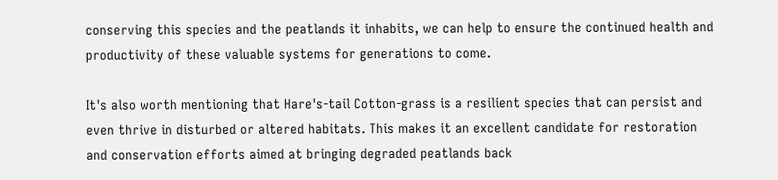conserving this species and the peatlands it inhabits, we can help to ensure the continued health and productivity of these valuable systems for generations to come.

It's also worth mentioning that Hare's-tail Cotton-grass is a resilient species that can persist and even thrive in disturbed or altered habitats. This makes it an excellent candidate for restoration and conservation efforts aimed at bringing degraded peatlands back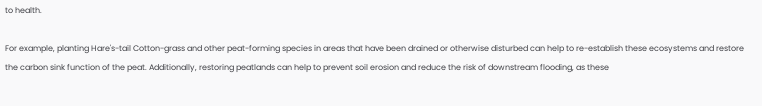to health.

For example, planting Hare's-tail Cotton-grass and other peat-forming species in areas that have been drained or otherwise disturbed can help to re-establish these ecosystems and restore the carbon sink function of the peat. Additionally, restoring peatlands can help to prevent soil erosion and reduce the risk of downstream flooding, as these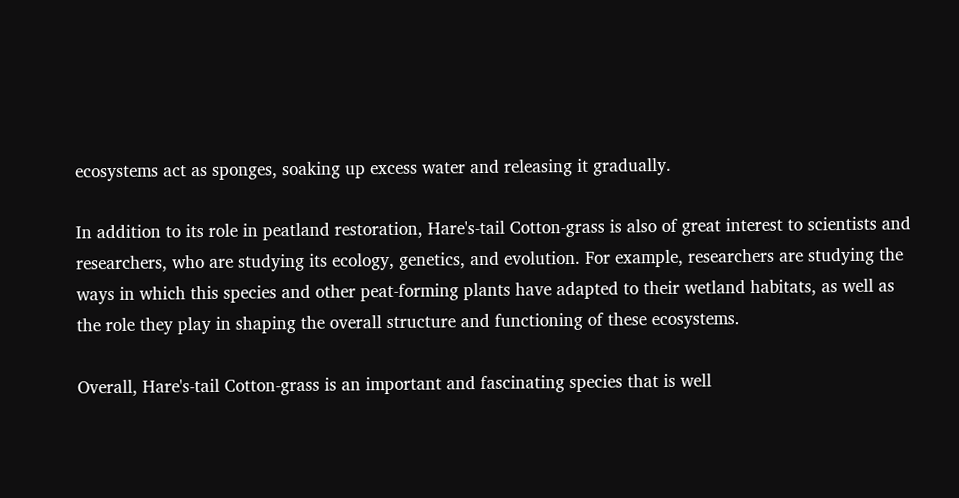ecosystems act as sponges, soaking up excess water and releasing it gradually.

In addition to its role in peatland restoration, Hare's-tail Cotton-grass is also of great interest to scientists and researchers, who are studying its ecology, genetics, and evolution. For example, researchers are studying the ways in which this species and other peat-forming plants have adapted to their wetland habitats, as well as the role they play in shaping the overall structure and functioning of these ecosystems.

Overall, Hare's-tail Cotton-grass is an important and fascinating species that is well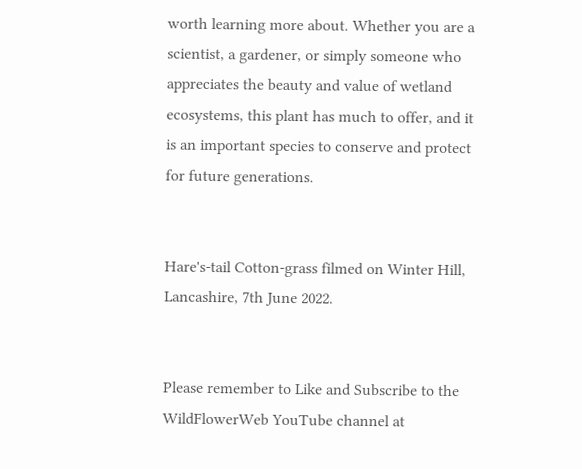worth learning more about. Whether you are a scientist, a gardener, or simply someone who appreciates the beauty and value of wetland ecosystems, this plant has much to offer, and it is an important species to conserve and protect for future generations.


Hare's-tail Cotton-grass filmed on Winter Hill, Lancashire, 7th June 2022.


Please remember to Like and Subscribe to the WildFlowerWeb YouTube channel at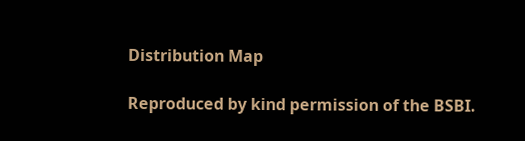Distribution Map

Reproduced by kind permission of the BSBI.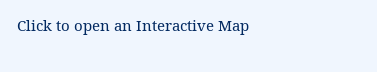Click to open an Interactive Map